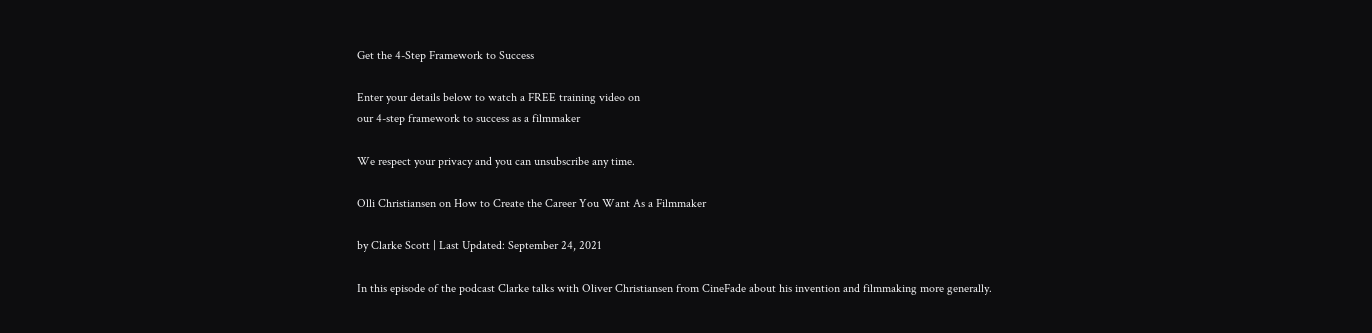Get the 4-Step Framework to Success

Enter your details below to watch a FREE training video on
our 4-step framework to success as a filmmaker

We respect your privacy and you can unsubscribe any time.

Olli Christiansen on How to Create the Career You Want As a Filmmaker

by Clarke Scott | Last Updated: September 24, 2021

In this episode of the podcast Clarke talks with Oliver Christiansen from CineFade about his invention and filmmaking more generally.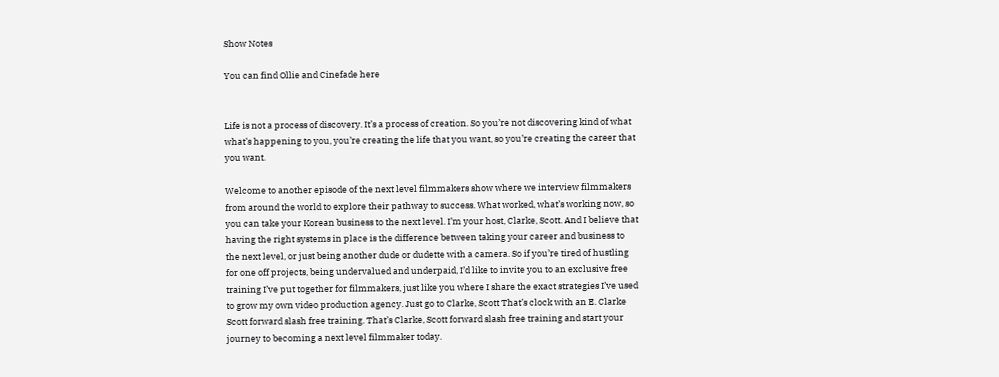Show Notes

You can find Ollie and Cinefade here


Life is not a process of discovery. It’s a process of creation. So you’re not discovering kind of what what’s happening to you, you’re creating the life that you want, so you’re creating the career that you want.

Welcome to another episode of the next level filmmakers show where we interview filmmakers from around the world to explore their pathway to success. What worked, what’s working now, so you can take your Korean business to the next level. I’m your host, Clarke, Scott. And I believe that having the right systems in place is the difference between taking your career and business to the next level, or just being another dude or dudette with a camera. So if you’re tired of hustling for one off projects, being undervalued and underpaid, I’d like to invite you to an exclusive free training I’ve put together for filmmakers, just like you where I share the exact strategies I’ve used to grow my own video production agency. Just go to Clarke, Scott That’s clock with an E. Clarke Scott forward slash free training. That’s Clarke, Scott forward slash free training and start your journey to becoming a next level filmmaker today.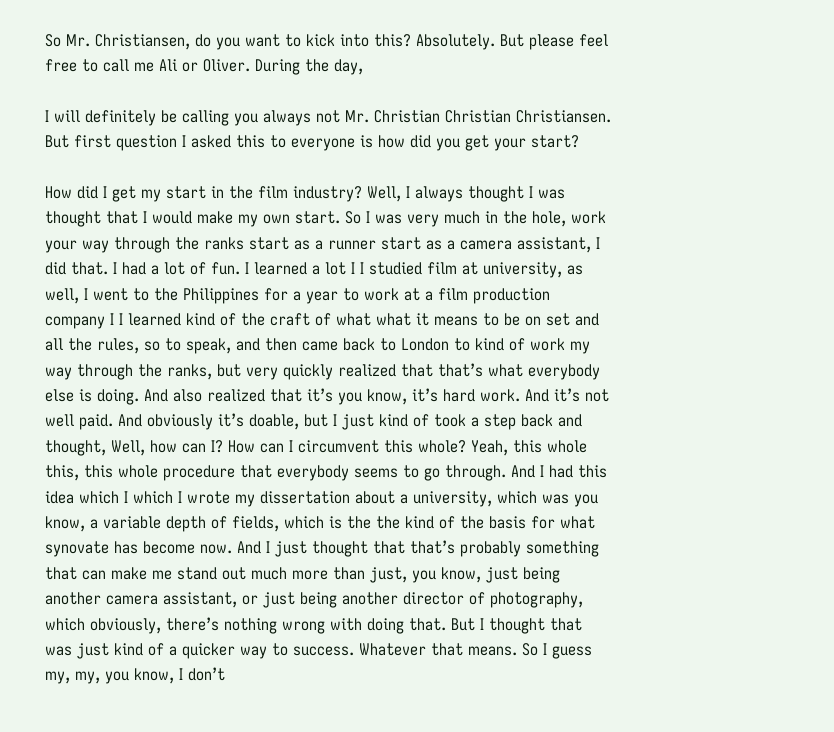So Mr. Christiansen, do you want to kick into this? Absolutely. But please feel free to call me Ali or Oliver. During the day,

I will definitely be calling you always not Mr. Christian Christian Christiansen. But first question I asked this to everyone is how did you get your start?

How did I get my start in the film industry? Well, I always thought I was thought that I would make my own start. So I was very much in the hole, work your way through the ranks start as a runner start as a camera assistant, I did that. I had a lot of fun. I learned a lot I I studied film at university, as well, I went to the Philippines for a year to work at a film production company I I learned kind of the craft of what what it means to be on set and all the rules, so to speak, and then came back to London to kind of work my way through the ranks, but very quickly realized that that’s what everybody else is doing. And also realized that it’s you know, it’s hard work. And it’s not well paid. And obviously it’s doable, but I just kind of took a step back and thought, Well, how can I? How can I circumvent this whole? Yeah, this whole this, this whole procedure that everybody seems to go through. And I had this idea which I which I wrote my dissertation about a university, which was you know, a variable depth of fields, which is the the kind of the basis for what synovate has become now. And I just thought that that’s probably something that can make me stand out much more than just, you know, just being another camera assistant, or just being another director of photography, which obviously, there’s nothing wrong with doing that. But I thought that was just kind of a quicker way to success. Whatever that means. So I guess my, my, you know, I don’t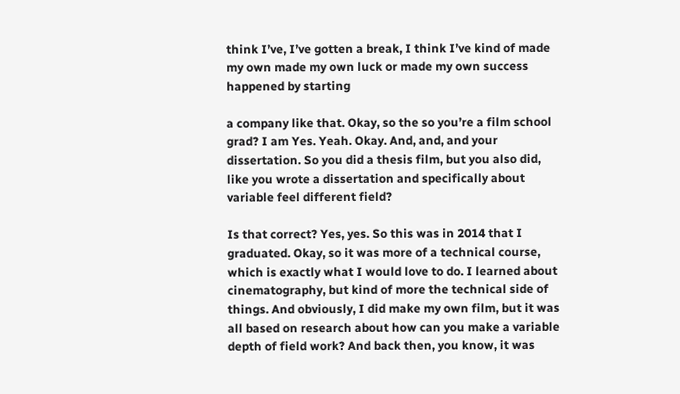think I’ve, I’ve gotten a break, I think I’ve kind of made my own made my own luck or made my own success happened by starting

a company like that. Okay, so the so you’re a film school grad? I am Yes. Yeah. Okay. And, and, and your dissertation. So you did a thesis film, but you also did, like you wrote a dissertation and specifically about variable feel different field?

Is that correct? Yes, yes. So this was in 2014 that I graduated. Okay, so it was more of a technical course, which is exactly what I would love to do. I learned about cinematography, but kind of more the technical side of things. And obviously, I did make my own film, but it was all based on research about how can you make a variable depth of field work? And back then, you know, it was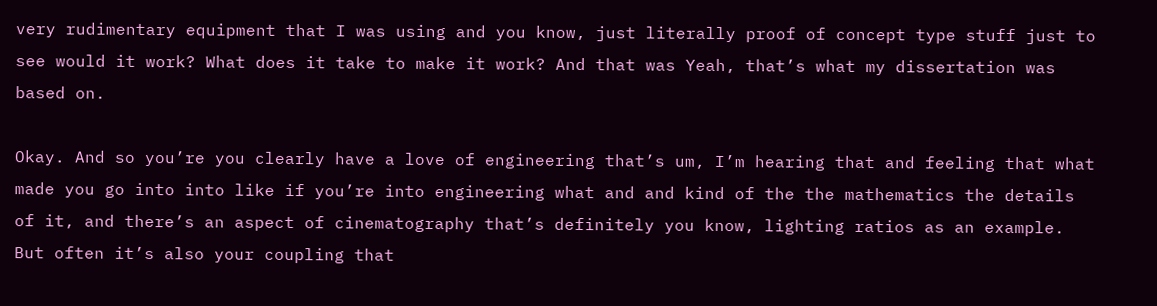very rudimentary equipment that I was using and you know, just literally proof of concept type stuff just to see would it work? What does it take to make it work? And that was Yeah, that’s what my dissertation was based on.

Okay. And so you’re you clearly have a love of engineering that’s um, I’m hearing that and feeling that what made you go into into like if you’re into engineering what and and kind of the the mathematics the details of it, and there’s an aspect of cinematography that’s definitely you know, lighting ratios as an example. But often it’s also your coupling that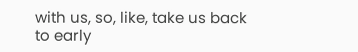with us, so, like, take us back to early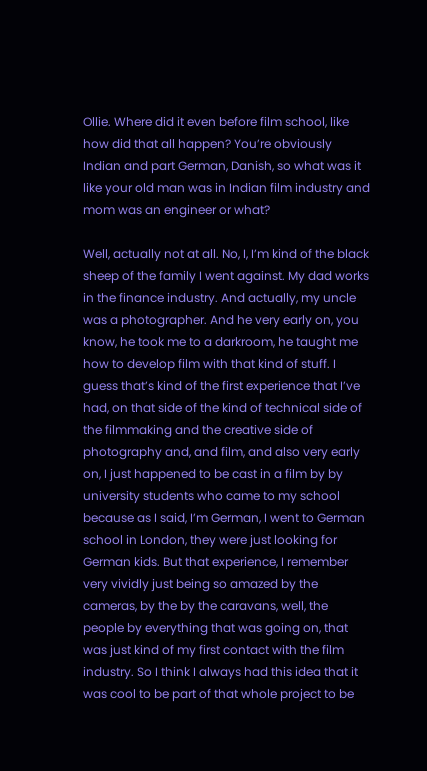Ollie. Where did it even before film school, like how did that all happen? You’re obviously Indian and part German, Danish, so what was it like your old man was in Indian film industry and mom was an engineer or what?

Well, actually not at all. No, I, I’m kind of the black sheep of the family I went against. My dad works in the finance industry. And actually, my uncle was a photographer. And he very early on, you know, he took me to a darkroom, he taught me how to develop film with that kind of stuff. I guess that’s kind of the first experience that I’ve had, on that side of the kind of technical side of the filmmaking and the creative side of photography and, and film, and also very early on, I just happened to be cast in a film by by university students who came to my school because as I said, I’m German, I went to German school in London, they were just looking for German kids. But that experience, I remember very vividly just being so amazed by the cameras, by the by the caravans, well, the people by everything that was going on, that was just kind of my first contact with the film industry. So I think I always had this idea that it was cool to be part of that whole project to be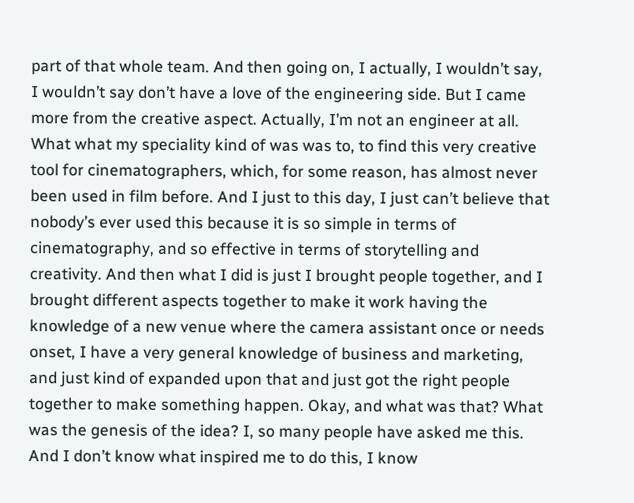part of that whole team. And then going on, I actually, I wouldn’t say, I wouldn’t say don’t have a love of the engineering side. But I came more from the creative aspect. Actually, I’m not an engineer at all. What what my speciality kind of was was to, to find this very creative tool for cinematographers, which, for some reason, has almost never been used in film before. And I just to this day, I just can’t believe that nobody’s ever used this because it is so simple in terms of cinematography, and so effective in terms of storytelling and creativity. And then what I did is just I brought people together, and I brought different aspects together to make it work having the knowledge of a new venue where the camera assistant once or needs onset, I have a very general knowledge of business and marketing, and just kind of expanded upon that and just got the right people together to make something happen. Okay, and what was that? What was the genesis of the idea? I, so many people have asked me this. And I don’t know what inspired me to do this, I know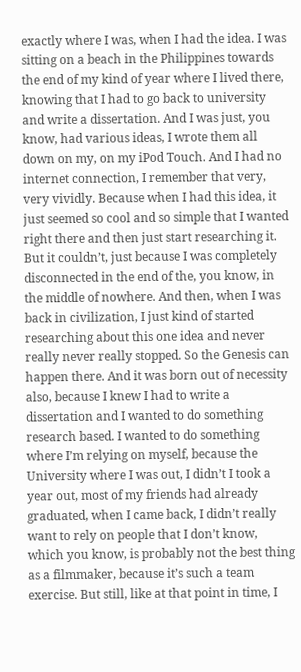exactly where I was, when I had the idea. I was sitting on a beach in the Philippines towards the end of my kind of year where I lived there, knowing that I had to go back to university and write a dissertation. And I was just, you know, had various ideas, I wrote them all down on my, on my iPod Touch. And I had no internet connection, I remember that very, very vividly. Because when I had this idea, it just seemed so cool and so simple that I wanted right there and then just start researching it. But it couldn’t, just because I was completely disconnected in the end of the, you know, in the middle of nowhere. And then, when I was back in civilization, I just kind of started researching about this one idea and never really never really stopped. So the Genesis can happen there. And it was born out of necessity also, because I knew I had to write a dissertation and I wanted to do something research based. I wanted to do something where I’m relying on myself, because the University where I was out, I didn’t I took a year out, most of my friends had already graduated, when I came back, I didn’t really want to rely on people that I don’t know, which you know, is probably not the best thing as a filmmaker, because it’s such a team exercise. But still, like at that point in time, I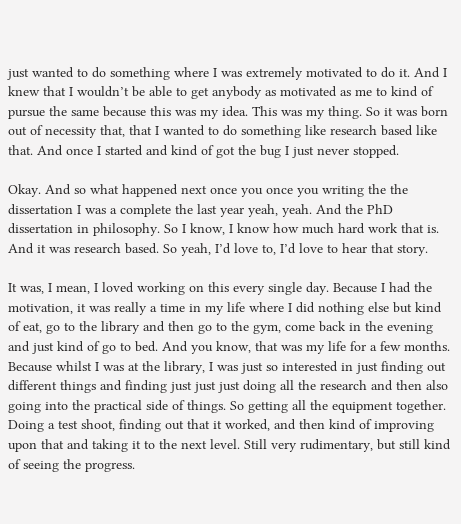just wanted to do something where I was extremely motivated to do it. And I knew that I wouldn’t be able to get anybody as motivated as me to kind of pursue the same because this was my idea. This was my thing. So it was born out of necessity that, that I wanted to do something like research based like that. And once I started and kind of got the bug I just never stopped.

Okay. And so what happened next once you once you writing the the dissertation I was a complete the last year yeah, yeah. And the PhD dissertation in philosophy. So I know, I know how much hard work that is. And it was research based. So yeah, I’d love to, I’d love to hear that story.

It was, I mean, I loved working on this every single day. Because I had the motivation, it was really a time in my life where I did nothing else but kind of eat, go to the library and then go to the gym, come back in the evening and just kind of go to bed. And you know, that was my life for a few months. Because whilst I was at the library, I was just so interested in just finding out different things and finding just just just doing all the research and then also going into the practical side of things. So getting all the equipment together. Doing a test shoot, finding out that it worked, and then kind of improving upon that and taking it to the next level. Still very rudimentary, but still kind of seeing the progress.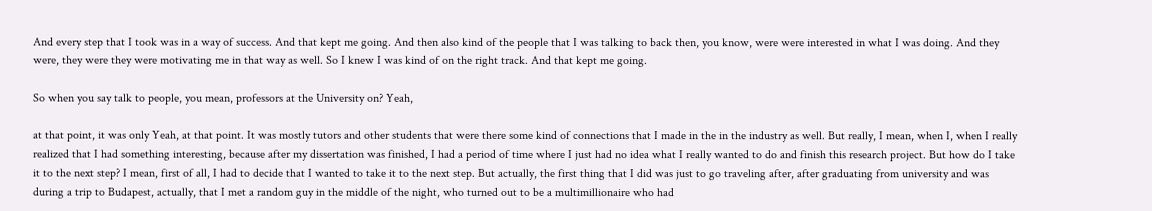And every step that I took was in a way of success. And that kept me going. And then also kind of the people that I was talking to back then, you know, were were interested in what I was doing. And they were, they were they were motivating me in that way as well. So I knew I was kind of on the right track. And that kept me going.

So when you say talk to people, you mean, professors at the University on? Yeah,

at that point, it was only Yeah, at that point. It was mostly tutors and other students that were there some kind of connections that I made in the in the industry as well. But really, I mean, when I, when I really realized that I had something interesting, because after my dissertation was finished, I had a period of time where I just had no idea what I really wanted to do and finish this research project. But how do I take it to the next step? I mean, first of all, I had to decide that I wanted to take it to the next step. But actually, the first thing that I did was just to go traveling after, after graduating from university and was during a trip to Budapest, actually, that I met a random guy in the middle of the night, who turned out to be a multimillionaire who had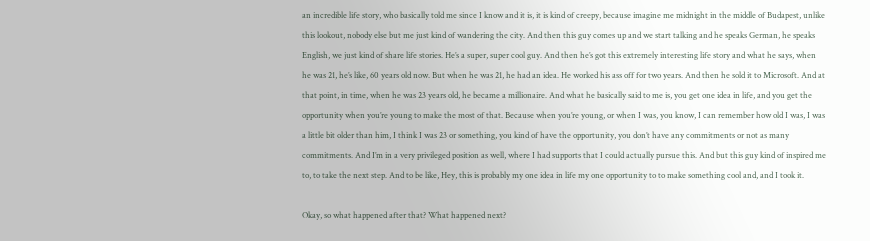an incredible life story, who basically told me since I know and it is, it is kind of creepy, because imagine me midnight in the middle of Budapest, unlike this lookout, nobody else but me just kind of wandering the city. And then this guy comes up and we start talking and he speaks German, he speaks English, we just kind of share life stories. He’s a super, super cool guy. And then he’s got this extremely interesting life story and what he says, when he was 21, he’s like, 60 years old now. But when he was 21, he had an idea. He worked his ass off for two years. And then he sold it to Microsoft. And at that point, in time, when he was 23 years old, he became a millionaire. And what he basically said to me is, you get one idea in life, and you get the opportunity when you’re young to make the most of that. Because when you’re young, or when I was, you know, I can remember how old I was, I was a little bit older than him, I think I was 23 or something, you kind of have the opportunity, you don’t have any commitments or not as many commitments. And I’m in a very privileged position as well, where I had supports that I could actually pursue this. And but this guy kind of inspired me to, to take the next step. And to be like, Hey, this is probably my one idea in life my one opportunity to to make something cool and, and I took it.

Okay, so what happened after that? What happened next?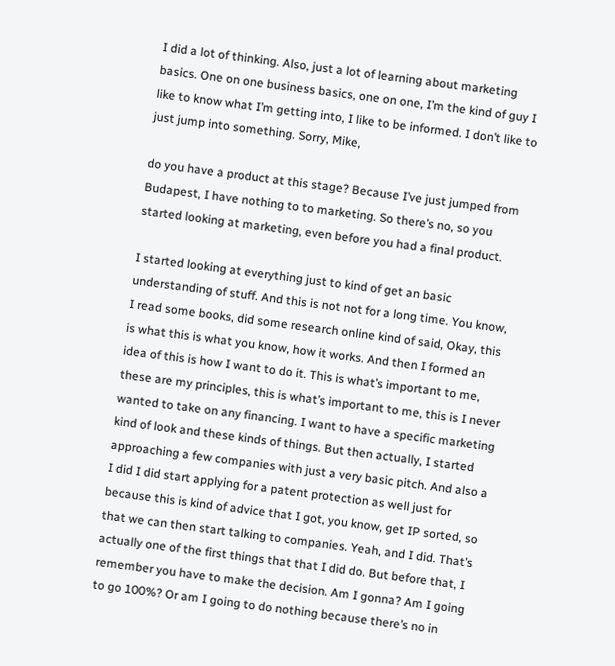I did a lot of thinking. Also, just a lot of learning about marketing basics. One on one business basics, one on one, I’m the kind of guy I like to know what I’m getting into, I like to be informed. I don’t like to just jump into something. Sorry, Mike,

do you have a product at this stage? Because I’ve just jumped from Budapest, I have nothing to to marketing. So there’s no, so you started looking at marketing, even before you had a final product.

I started looking at everything just to kind of get an basic understanding of stuff. And this is not not for a long time. You know, I read some books, did some research online kind of said, Okay, this is what this is what you know, how it works. And then I formed an idea of this is how I want to do it. This is what’s important to me, these are my principles, this is what’s important to me, this is I never wanted to take on any financing. I want to have a specific marketing kind of look and these kinds of things. But then actually, I started approaching a few companies with just a very basic pitch. And also a I did I did start applying for a patent protection as well just for because this is kind of advice that I got, you know, get IP sorted, so that we can then start talking to companies. Yeah, and I did. That’s actually one of the first things that that I did do. But before that, I remember you have to make the decision. Am I gonna? Am I going to go 100%? Or am I going to do nothing because there’s no in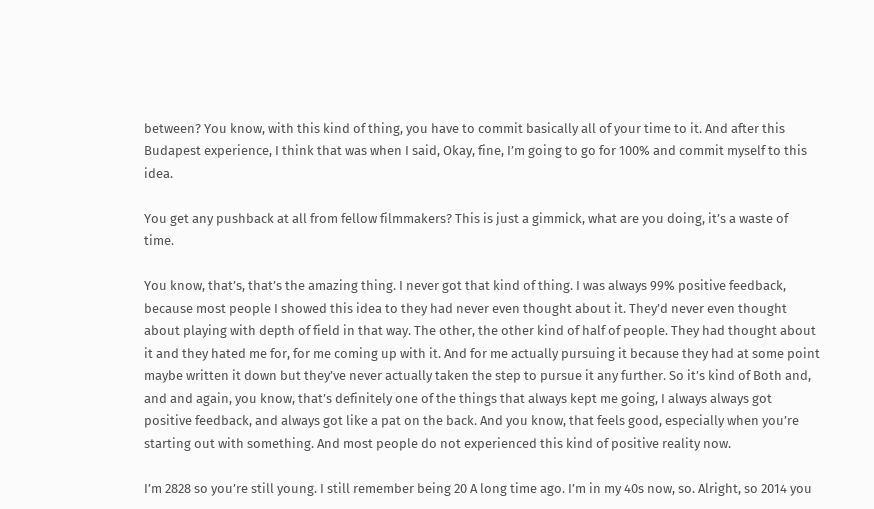between? You know, with this kind of thing, you have to commit basically all of your time to it. And after this Budapest experience, I think that was when I said, Okay, fine, I’m going to go for 100% and commit myself to this idea.

You get any pushback at all from fellow filmmakers? This is just a gimmick, what are you doing, it’s a waste of time.

You know, that’s, that’s the amazing thing. I never got that kind of thing. I was always 99% positive feedback, because most people I showed this idea to they had never even thought about it. They’d never even thought about playing with depth of field in that way. The other, the other kind of half of people. They had thought about it and they hated me for, for me coming up with it. And for me actually pursuing it because they had at some point maybe written it down but they’ve never actually taken the step to pursue it any further. So it’s kind of Both and, and and again, you know, that’s definitely one of the things that always kept me going, I always always got positive feedback, and always got like a pat on the back. And you know, that feels good, especially when you’re starting out with something. And most people do not experienced this kind of positive reality now.

I’m 2828 so you’re still young. I still remember being 20 A long time ago. I’m in my 40s now, so. Alright, so 2014 you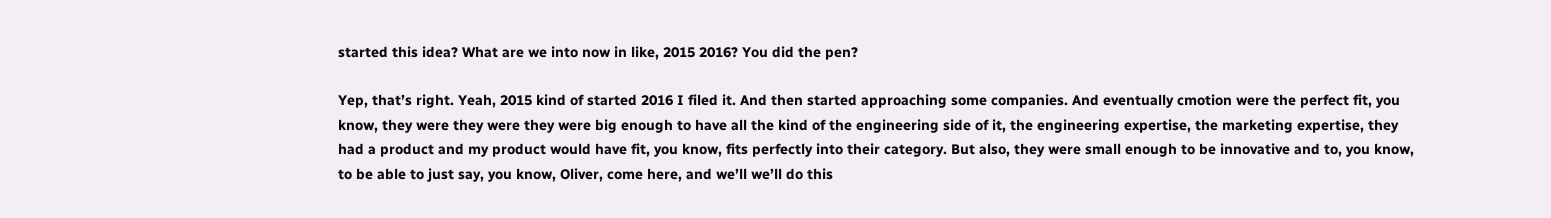started this idea? What are we into now in like, 2015 2016? You did the pen?

Yep, that’s right. Yeah, 2015 kind of started 2016 I filed it. And then started approaching some companies. And eventually cmotion were the perfect fit, you know, they were they were they were big enough to have all the kind of the engineering side of it, the engineering expertise, the marketing expertise, they had a product and my product would have fit, you know, fits perfectly into their category. But also, they were small enough to be innovative and to, you know, to be able to just say, you know, Oliver, come here, and we’ll we’ll do this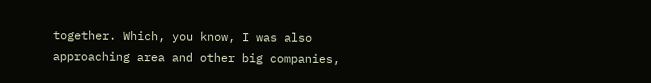together. Which, you know, I was also approaching area and other big companies,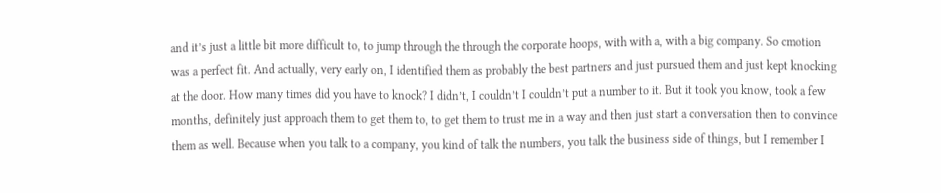and it’s just a little bit more difficult to, to jump through the through the corporate hoops, with with a, with a big company. So cmotion was a perfect fit. And actually, very early on, I identified them as probably the best partners and just pursued them and just kept knocking at the door. How many times did you have to knock? I didn’t, I couldn’t I couldn’t put a number to it. But it took you know, took a few months, definitely just approach them to get them to, to get them to trust me in a way and then just start a conversation then to convince them as well. Because when you talk to a company, you kind of talk the numbers, you talk the business side of things, but I remember I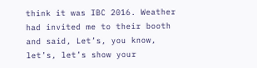think it was IBC 2016. Weather had invited me to their booth and said, Let’s, you know, let’s, let’s show your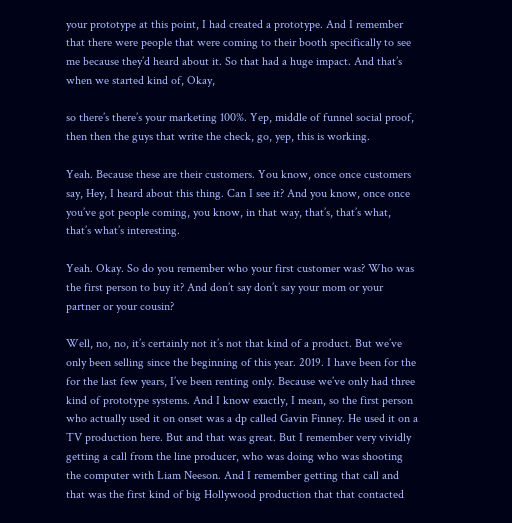your prototype at this point, I had created a prototype. And I remember that there were people that were coming to their booth specifically to see me because they’d heard about it. So that had a huge impact. And that’s when we started kind of, Okay,

so there’s there’s your marketing 100%. Yep, middle of funnel social proof, then then the guys that write the check, go, yep, this is working.

Yeah. Because these are their customers. You know, once once customers say, Hey, I heard about this thing. Can I see it? And you know, once once you’ve got people coming, you know, in that way, that’s, that’s what, that’s what’s interesting.

Yeah. Okay. So do you remember who your first customer was? Who was the first person to buy it? And don’t say don’t say your mom or your partner or your cousin?

Well, no, no, it’s certainly not it’s not that kind of a product. But we’ve only been selling since the beginning of this year. 2019. I have been for the for the last few years, I’ve been renting only. Because we’ve only had three kind of prototype systems. And I know exactly, I mean, so the first person who actually used it on onset was a dp called Gavin Finney. He used it on a TV production here. But and that was great. But I remember very vividly getting a call from the line producer, who was doing who was shooting the computer with Liam Neeson. And I remember getting that call and that was the first kind of big Hollywood production that that contacted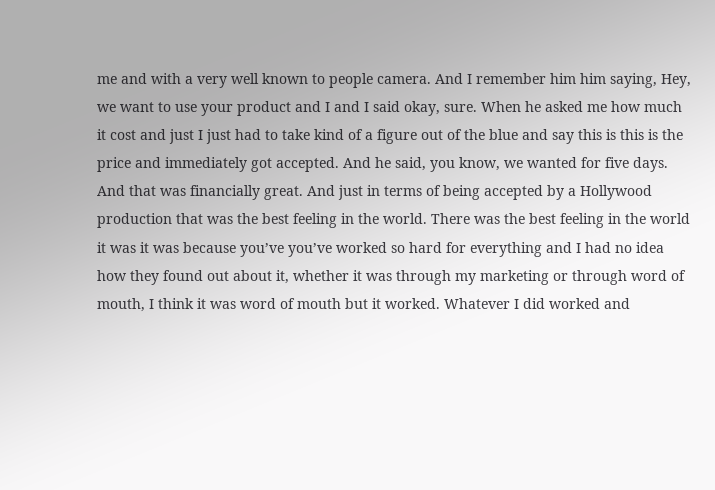me and with a very well known to people camera. And I remember him him saying, Hey, we want to use your product and I and I said okay, sure. When he asked me how much it cost and just I just had to take kind of a figure out of the blue and say this is this is the price and immediately got accepted. And he said, you know, we wanted for five days. And that was financially great. And just in terms of being accepted by a Hollywood production that was the best feeling in the world. There was the best feeling in the world it was it was because you’ve you’ve worked so hard for everything and I had no idea how they found out about it, whether it was through my marketing or through word of mouth, I think it was word of mouth but it worked. Whatever I did worked and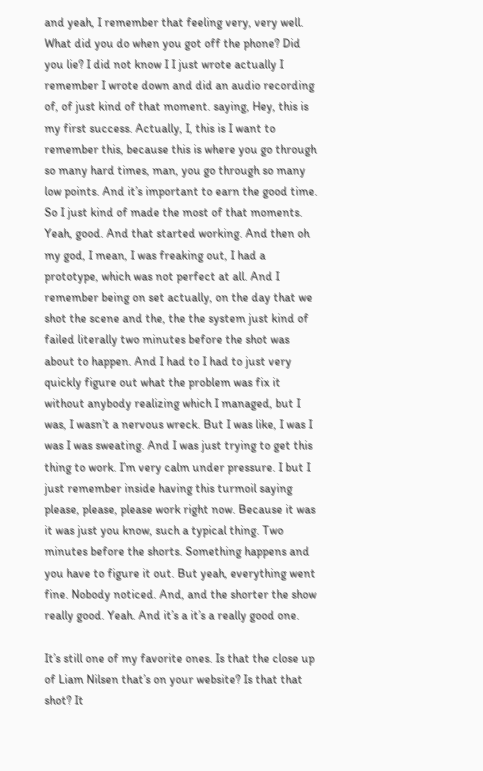and yeah, I remember that feeling very, very well. What did you do when you got off the phone? Did you lie? I did not know I I just wrote actually I remember I wrote down and did an audio recording of, of just kind of that moment. saying, Hey, this is my first success. Actually, I, this is I want to remember this, because this is where you go through so many hard times, man, you go through so many low points. And it’s important to earn the good time. So I just kind of made the most of that moments. Yeah, good. And that started working. And then oh my god, I mean, I was freaking out, I had a prototype, which was not perfect at all. And I remember being on set actually, on the day that we shot the scene and the, the the system just kind of failed literally two minutes before the shot was about to happen. And I had to I had to just very quickly figure out what the problem was fix it without anybody realizing which I managed, but I was, I wasn’t a nervous wreck. But I was like, I was I was I was sweating. And I was just trying to get this thing to work. I’m very calm under pressure. I but I just remember inside having this turmoil saying please, please, please work right now. Because it was it was just you know, such a typical thing. Two minutes before the shorts. Something happens and you have to figure it out. But yeah, everything went fine. Nobody noticed. And, and the shorter the show really good. Yeah. And it’s a it’s a really good one.

It’s still one of my favorite ones. Is that the close up of Liam Nilsen that’s on your website? Is that that shot? It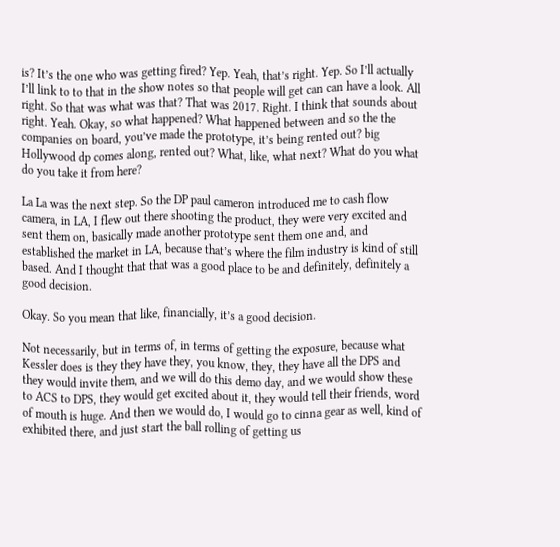is? It’s the one who was getting fired? Yep. Yeah, that’s right. Yep. So I’ll actually I’ll link to to that in the show notes so that people will get can can have a look. All right. So that was what was that? That was 2017. Right. I think that sounds about right. Yeah. Okay, so what happened? What happened between and so the the companies on board, you’ve made the prototype, it’s being rented out? big Hollywood dp comes along, rented out? What, like, what next? What do you what do you take it from here?

La La was the next step. So the DP paul cameron introduced me to cash flow camera, in LA, I flew out there shooting the product, they were very excited and sent them on, basically made another prototype sent them one and, and established the market in LA, because that’s where the film industry is kind of still based. And I thought that that was a good place to be and definitely, definitely a good decision.

Okay. So you mean that like, financially, it’s a good decision.

Not necessarily, but in terms of, in terms of getting the exposure, because what Kessler does is they they have they, you know, they, they have all the DPS and they would invite them, and we will do this demo day, and we would show these to ACS to DPS, they would get excited about it, they would tell their friends, word of mouth is huge. And then we would do, I would go to cinna gear as well, kind of exhibited there, and just start the ball rolling of getting us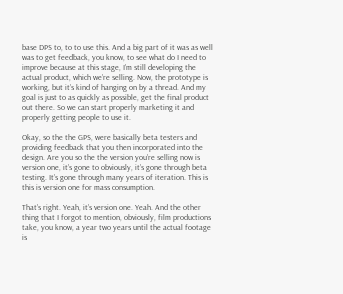base DPS to, to to use this. And a big part of it was as well was to get feedback, you know, to see what do I need to improve because at this stage, I’m still developing the actual product, which we’re selling. Now, the prototype is working, but it’s kind of hanging on by a thread. And my goal is just to as quickly as possible, get the final product out there. So we can start properly marketing it and properly getting people to use it.

Okay, so the the GPS, were basically beta testers and providing feedback that you then incorporated into the design. Are you so the the version you’re selling now is version one, it’s gone to obviously, it’s gone through beta testing. It’s gone through many years of iteration. This is this is version one for mass consumption.

That’s right. Yeah, it’s version one. Yeah. And the other thing that I forgot to mention, obviously, film productions take, you know, a year two years until the actual footage is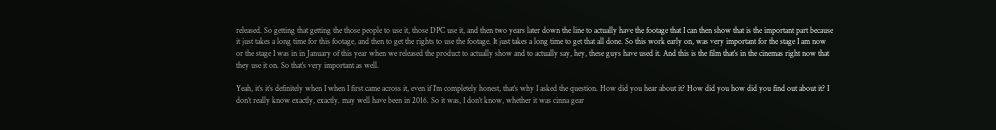released. So getting that getting the those people to use it, those DPC use it, and then two years later down the line to actually have the footage that I can then show that is the important part because it just takes a long time for this footage, and then to get the rights to use the footage. It just takes a long time to get that all done. So this work early on, was very important for the stage I am now or the stage I was in in January of this year when we released the product to actually show and to actually say, hey, these guys have used it. And this is the film that’s in the cinemas right now that they use it on. So that’s very important as well.

Yeah, it’s it’s definitely when I when I first came across it, even if I’m completely honest, that’s why I asked the question. How did you hear about it? How did you how did you find out about it? I don’t really know exactly, exactly. may well have been in 2016. So it was, I don’t know, whether it was cinna gear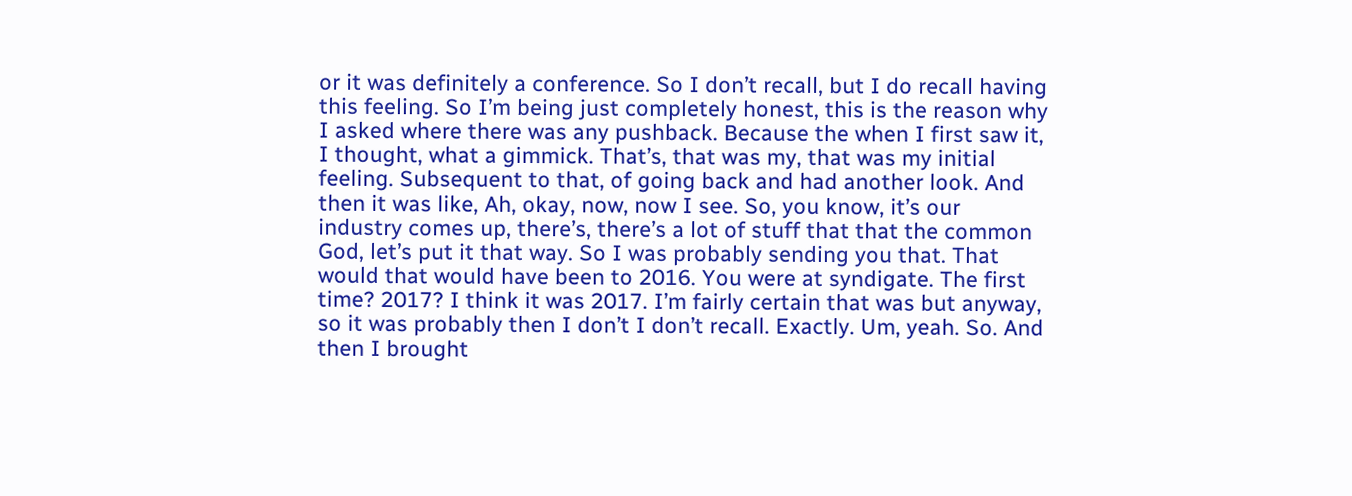or it was definitely a conference. So I don’t recall, but I do recall having this feeling. So I’m being just completely honest, this is the reason why I asked where there was any pushback. Because the when I first saw it, I thought, what a gimmick. That’s, that was my, that was my initial feeling. Subsequent to that, of going back and had another look. And then it was like, Ah, okay, now, now I see. So, you know, it’s our industry comes up, there’s, there’s a lot of stuff that that the common God, let’s put it that way. So I was probably sending you that. That would that would have been to 2016. You were at syndigate. The first time? 2017? I think it was 2017. I’m fairly certain that was but anyway, so it was probably then I don’t I don’t recall. Exactly. Um, yeah. So. And then I brought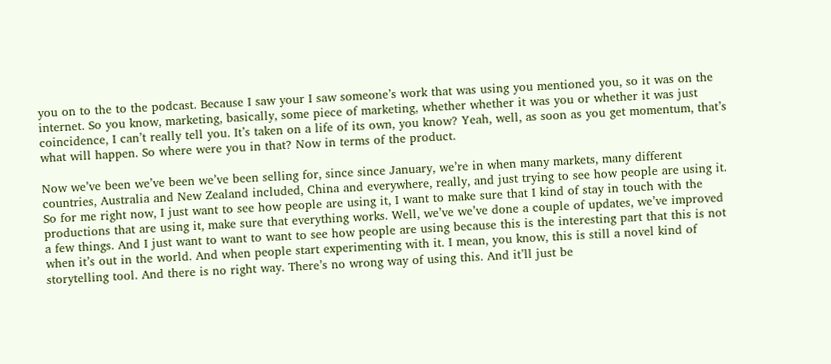you on to the to the podcast. Because I saw your I saw someone’s work that was using you mentioned you, so it was on the internet. So you know, marketing, basically, some piece of marketing, whether whether it was you or whether it was just coincidence, I can’t really tell you. It’s taken on a life of its own, you know? Yeah, well, as soon as you get momentum, that’s what will happen. So where were you in that? Now in terms of the product.

Now we’ve been we’ve been we’ve been selling for, since since January, we’re in when many markets, many different countries, Australia and New Zealand included, China and everywhere, really, and just trying to see how people are using it. So for me right now, I just want to see how people are using it, I want to make sure that I kind of stay in touch with the productions that are using it, make sure that everything works. Well, we’ve we’ve done a couple of updates, we’ve improved a few things. And I just want to want to want to see how people are using because this is the interesting part that this is not when it’s out in the world. And when people start experimenting with it. I mean, you know, this is still a novel kind of storytelling tool. And there is no right way. There’s no wrong way of using this. And it’ll just be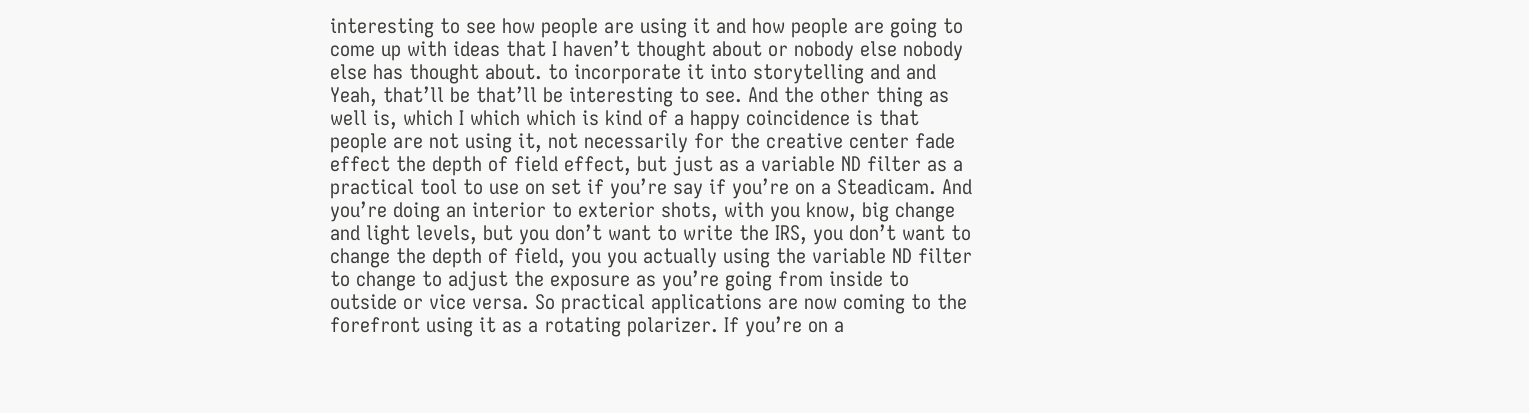interesting to see how people are using it and how people are going to come up with ideas that I haven’t thought about or nobody else nobody else has thought about. to incorporate it into storytelling and and Yeah, that’ll be that’ll be interesting to see. And the other thing as well is, which I which which is kind of a happy coincidence is that people are not using it, not necessarily for the creative center fade effect the depth of field effect, but just as a variable ND filter as a practical tool to use on set if you’re say if you’re on a Steadicam. And you’re doing an interior to exterior shots, with you know, big change and light levels, but you don’t want to write the IRS, you don’t want to change the depth of field, you you actually using the variable ND filter to change to adjust the exposure as you’re going from inside to outside or vice versa. So practical applications are now coming to the forefront using it as a rotating polarizer. If you’re on a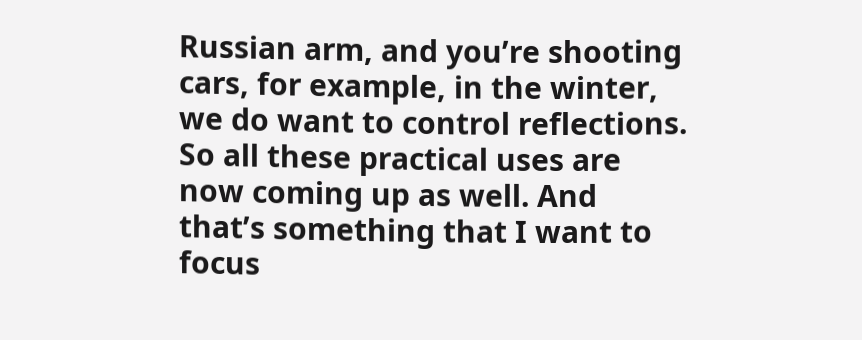Russian arm, and you’re shooting cars, for example, in the winter, we do want to control reflections. So all these practical uses are now coming up as well. And that’s something that I want to focus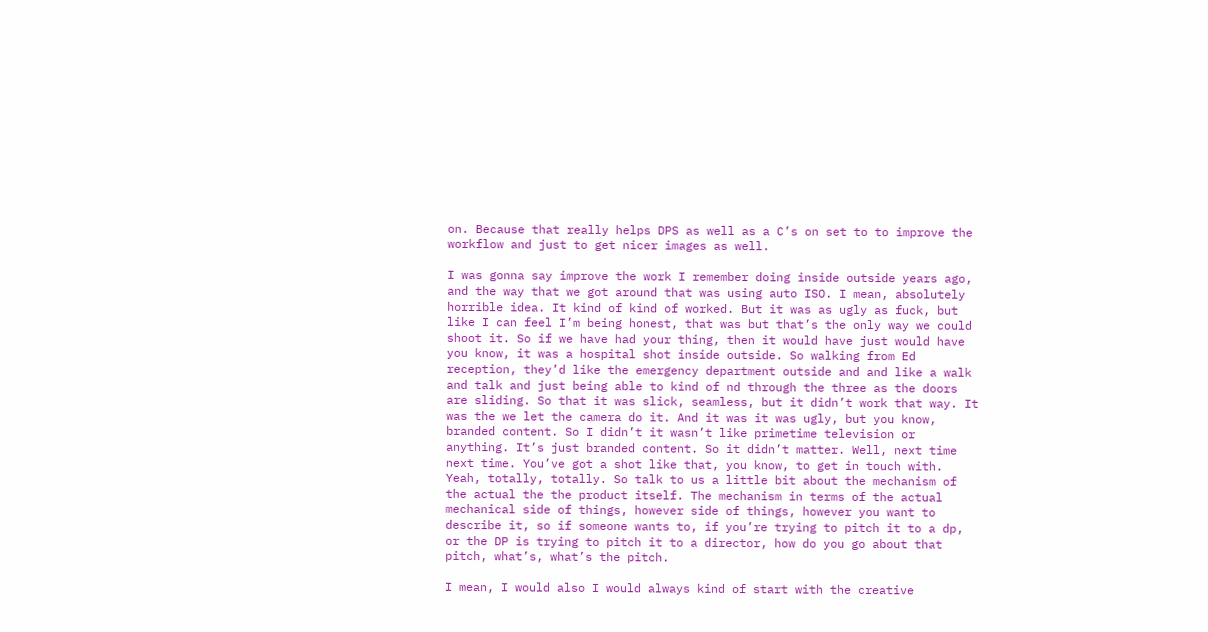on. Because that really helps DPS as well as a C’s on set to to improve the workflow and just to get nicer images as well.

I was gonna say improve the work I remember doing inside outside years ago, and the way that we got around that was using auto ISO. I mean, absolutely horrible idea. It kind of kind of worked. But it was as ugly as fuck, but like I can feel I’m being honest, that was but that’s the only way we could shoot it. So if we have had your thing, then it would have just would have you know, it was a hospital shot inside outside. So walking from Ed reception, they’d like the emergency department outside and and like a walk and talk and just being able to kind of nd through the three as the doors are sliding. So that it was slick, seamless, but it didn’t work that way. It was the we let the camera do it. And it was it was ugly, but you know, branded content. So I didn’t it wasn’t like primetime television or anything. It’s just branded content. So it didn’t matter. Well, next time next time. You’ve got a shot like that, you know, to get in touch with. Yeah, totally, totally. So talk to us a little bit about the mechanism of the actual the the product itself. The mechanism in terms of the actual mechanical side of things, however side of things, however you want to describe it, so if someone wants to, if you’re trying to pitch it to a dp, or the DP is trying to pitch it to a director, how do you go about that pitch, what’s, what’s the pitch.

I mean, I would also I would always kind of start with the creative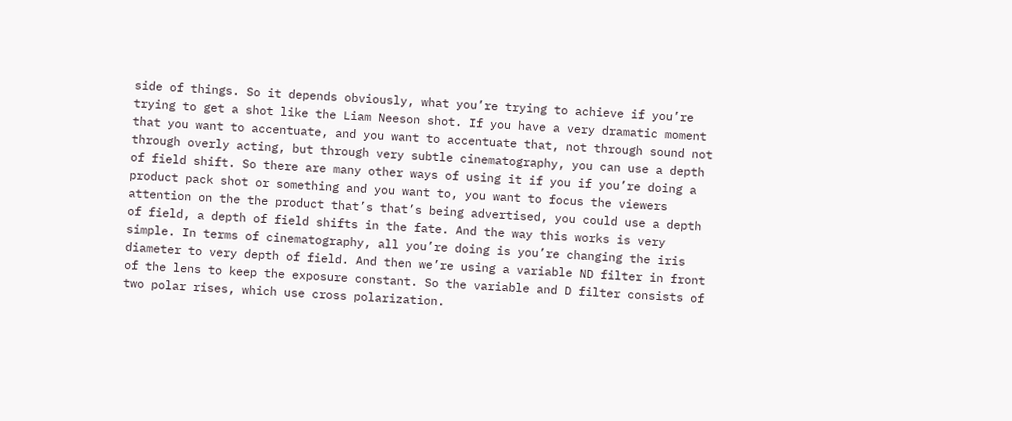side of things. So it depends obviously, what you’re trying to achieve if you’re trying to get a shot like the Liam Neeson shot. If you have a very dramatic moment that you want to accentuate, and you want to accentuate that, not through sound not through overly acting, but through very subtle cinematography, you can use a depth of field shift. So there are many other ways of using it if you if you’re doing a product pack shot or something and you want to, you want to focus the viewers attention on the the product that’s that’s being advertised, you could use a depth of field, a depth of field shifts in the fate. And the way this works is very simple. In terms of cinematography, all you’re doing is you’re changing the iris diameter to very depth of field. And then we’re using a variable ND filter in front of the lens to keep the exposure constant. So the variable and D filter consists of two polar rises, which use cross polarization.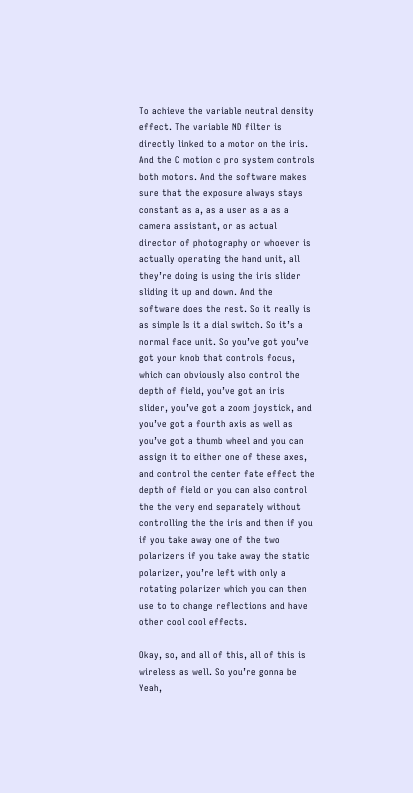To achieve the variable neutral density effect. The variable ND filter is directly linked to a motor on the iris. And the C motion c pro system controls both motors. And the software makes sure that the exposure always stays constant as a, as a user as a as a camera assistant, or as actual director of photography or whoever is actually operating the hand unit, all they’re doing is using the iris slider sliding it up and down. And the software does the rest. So it really is as simple Is it a dial switch. So it’s a normal face unit. So you’ve got you’ve got your knob that controls focus, which can obviously also control the depth of field, you’ve got an iris slider, you’ve got a zoom joystick, and you’ve got a fourth axis as well as you’ve got a thumb wheel and you can assign it to either one of these axes, and control the center fate effect the depth of field or you can also control the the very end separately without controlling the the iris and then if you if you take away one of the two polarizers if you take away the static polarizer, you’re left with only a rotating polarizer which you can then use to to change reflections and have other cool cool effects.

Okay, so, and all of this, all of this is wireless as well. So you’re gonna be Yeah,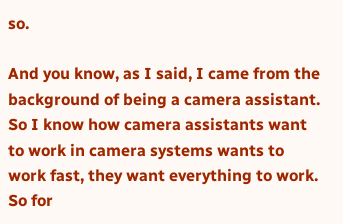so.

And you know, as I said, I came from the background of being a camera assistant. So I know how camera assistants want to work in camera systems wants to work fast, they want everything to work. So for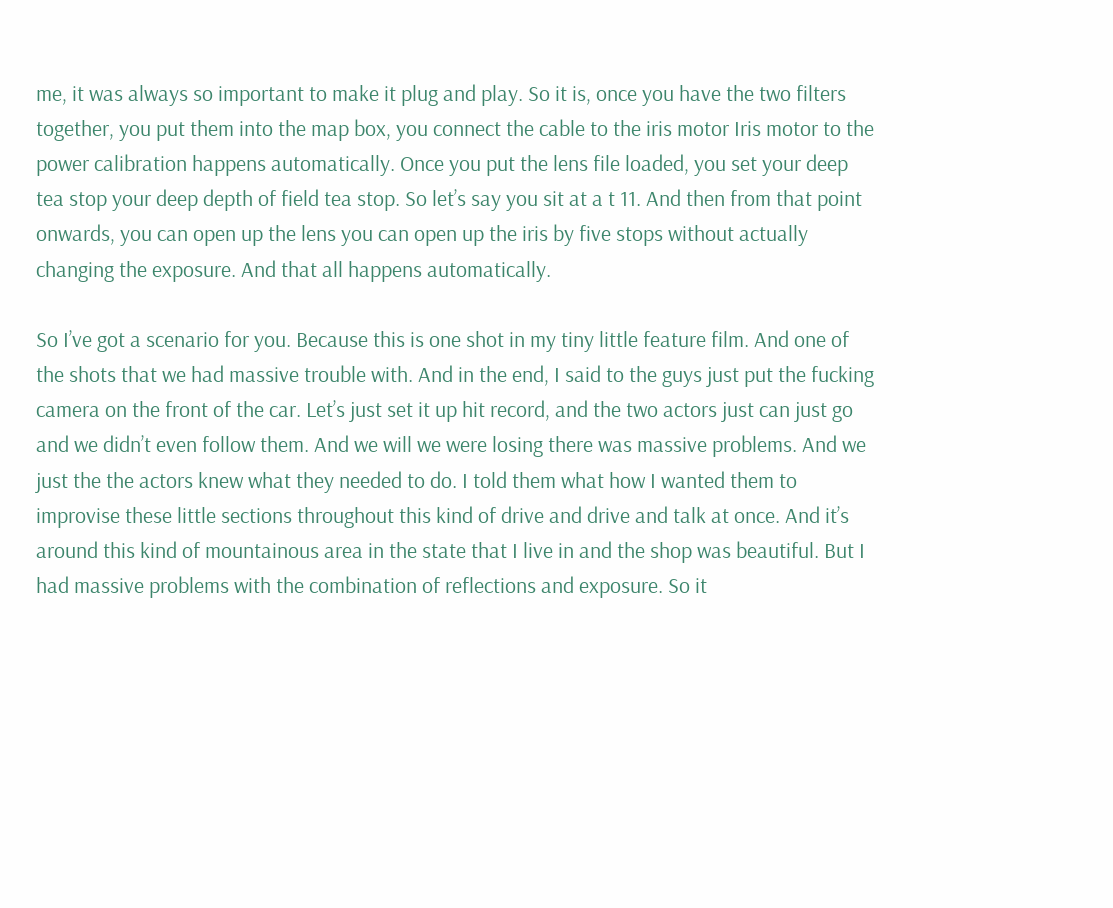me, it was always so important to make it plug and play. So it is, once you have the two filters together, you put them into the map box, you connect the cable to the iris motor Iris motor to the power calibration happens automatically. Once you put the lens file loaded, you set your deep tea stop your deep depth of field tea stop. So let’s say you sit at a t 11. And then from that point onwards, you can open up the lens you can open up the iris by five stops without actually changing the exposure. And that all happens automatically.

So I’ve got a scenario for you. Because this is one shot in my tiny little feature film. And one of the shots that we had massive trouble with. And in the end, I said to the guys just put the fucking camera on the front of the car. Let’s just set it up hit record, and the two actors just can just go and we didn’t even follow them. And we will we were losing there was massive problems. And we just the the actors knew what they needed to do. I told them what how I wanted them to improvise these little sections throughout this kind of drive and drive and talk at once. And it’s around this kind of mountainous area in the state that I live in and the shop was beautiful. But I had massive problems with the combination of reflections and exposure. So it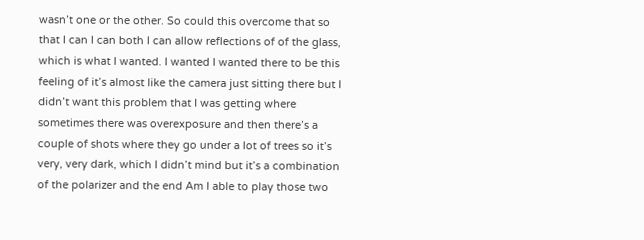wasn’t one or the other. So could this overcome that so that I can I can both I can allow reflections of of the glass, which is what I wanted. I wanted I wanted there to be this feeling of it’s almost like the camera just sitting there but I didn’t want this problem that I was getting where sometimes there was overexposure and then there’s a couple of shots where they go under a lot of trees so it’s very, very dark, which I didn’t mind but it’s a combination of the polarizer and the end Am I able to play those two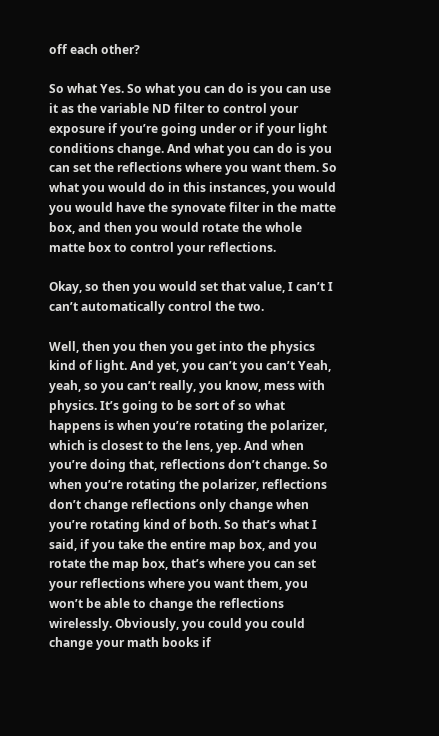off each other?

So what Yes. So what you can do is you can use it as the variable ND filter to control your exposure if you’re going under or if your light conditions change. And what you can do is you can set the reflections where you want them. So what you would do in this instances, you would you would have the synovate filter in the matte box, and then you would rotate the whole matte box to control your reflections.

Okay, so then you would set that value, I can’t I can’t automatically control the two.

Well, then you then you get into the physics kind of light. And yet, you can’t you can’t Yeah, yeah, so you can’t really, you know, mess with physics. It’s going to be sort of so what happens is when you’re rotating the polarizer, which is closest to the lens, yep. And when you’re doing that, reflections don’t change. So when you’re rotating the polarizer, reflections don’t change reflections only change when you’re rotating kind of both. So that’s what I said, if you take the entire map box, and you rotate the map box, that’s where you can set your reflections where you want them, you won’t be able to change the reflections wirelessly. Obviously, you could you could change your math books if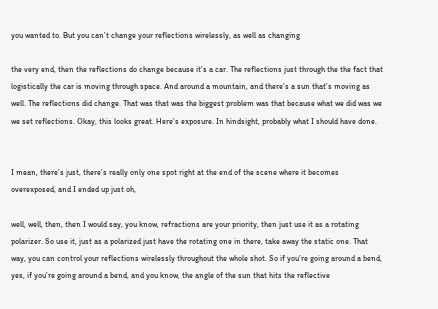you wanted to. But you can’t change your reflections wirelessly, as well as changing

the very end, then the reflections do change because it’s a car. The reflections just through the the fact that logistically the car is moving through space. And around a mountain, and there’s a sun that’s moving as well. The reflections did change. That was that was the biggest problem was that because what we did was we we set reflections. Okay, this looks great. Here’s exposure. In hindsight, probably what I should have done.


I mean, there’s just, there’s really only one spot right at the end of the scene where it becomes overexposed, and I ended up just oh,

well, well, then, then I would say, you know, refractions are your priority, then just use it as a rotating polarizer. So use it, just as a polarized just have the rotating one in there, take away the static one. That way, you can control your reflections wirelessly throughout the whole shot. So if you’re going around a bend, yes, if you’re going around a bend, and you know, the angle of the sun that hits the reflective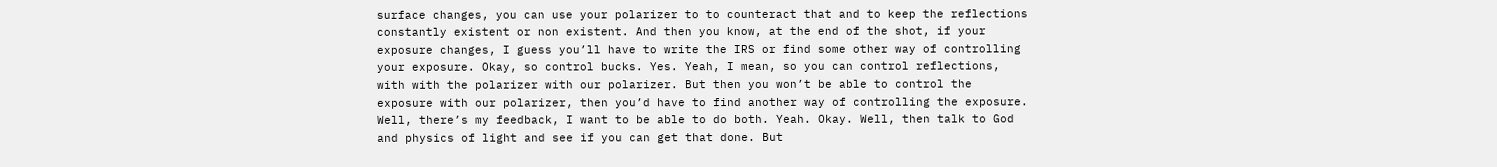surface changes, you can use your polarizer to to counteract that and to keep the reflections constantly existent or non existent. And then you know, at the end of the shot, if your exposure changes, I guess you’ll have to write the IRS or find some other way of controlling your exposure. Okay, so control bucks. Yes. Yeah, I mean, so you can control reflections, with with the polarizer with our polarizer. But then you won’t be able to control the exposure with our polarizer, then you’d have to find another way of controlling the exposure. Well, there’s my feedback, I want to be able to do both. Yeah. Okay. Well, then talk to God and physics of light and see if you can get that done. But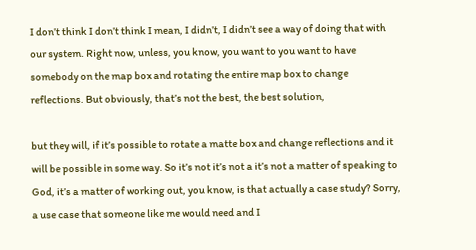I don’t think I don’t think I mean, I didn’t, I didn’t see a way of doing that with our system. Right now, unless, you know, you want to you want to have somebody on the map box and rotating the entire map box to change reflections. But obviously, that’s not the best, the best solution,

but they will, if it’s possible to rotate a matte box and change reflections and it will be possible in some way. So it’s not it’s not a it’s not a matter of speaking to God, it’s a matter of working out, you know, is that actually a case study? Sorry, a use case that someone like me would need and I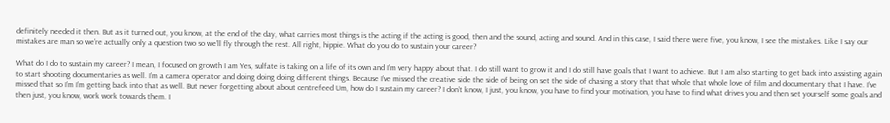definitely needed it then. But as it turned out, you know, at the end of the day, what carries most things is the acting if the acting is good, then and the sound, acting and sound. And in this case, I said there were five, you know, I see the mistakes. Like I say our mistakes are man so we’re actually only a question two so we’ll fly through the rest. All right, hippie. What do you do to sustain your career?

What do I do to sustain my career? I mean, I focused on growth I am Yes, sulfate is taking on a life of its own and I’m very happy about that. I do still want to grow it and I do still have goals that I want to achieve. But I am also starting to get back into assisting again to start shooting documentaries as well. I’m a camera operator and doing doing doing different things. Because I’ve missed the creative side the side of being on set the side of chasing a story that that whole that whole love of film and documentary that I have. I’ve missed that so I’m I’m getting back into that as well. But never forgetting about about centrefeed Um, how do I sustain my career? I don’t know, I just, you know, you have to find your motivation, you have to find what drives you and then set yourself some goals and then just, you know, work work towards them. I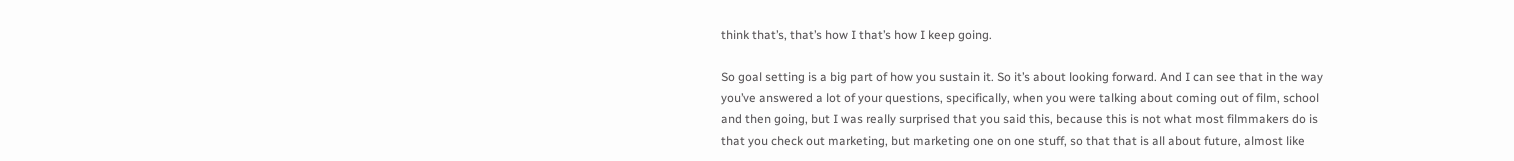think that’s, that’s how I that’s how I keep going.

So goal setting is a big part of how you sustain it. So it’s about looking forward. And I can see that in the way you’ve answered a lot of your questions, specifically, when you were talking about coming out of film, school and then going, but I was really surprised that you said this, because this is not what most filmmakers do is that you check out marketing, but marketing one on one stuff, so that that is all about future, almost like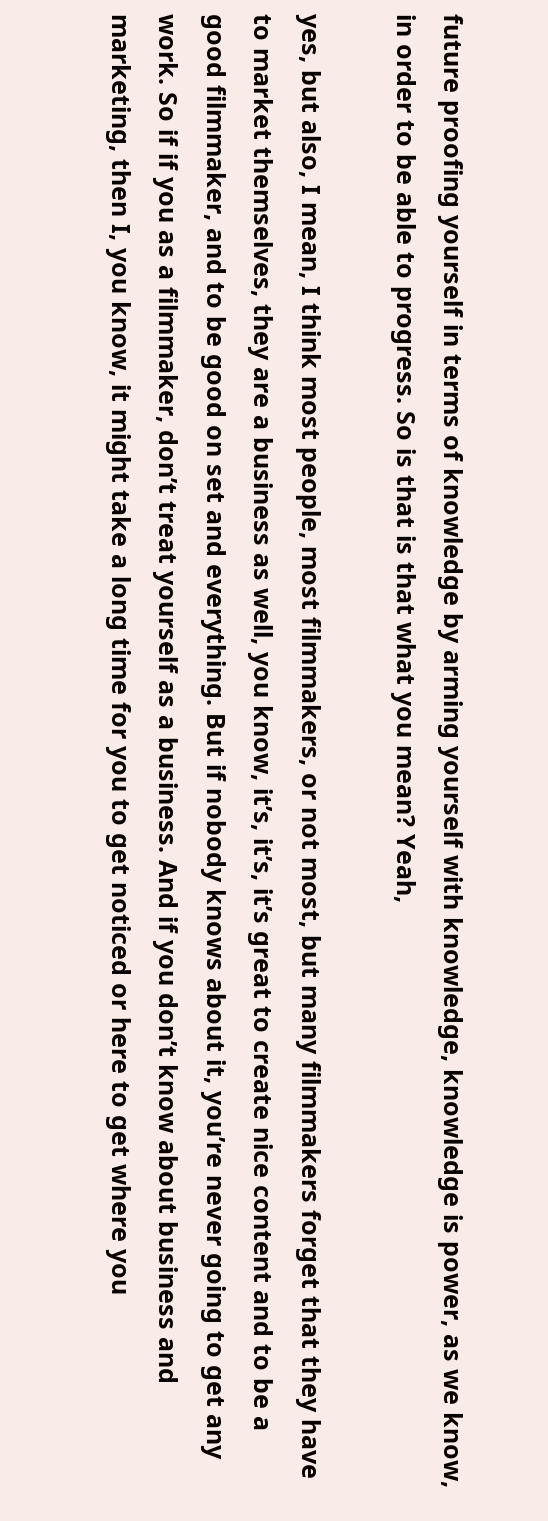future proofing yourself in terms of knowledge by arming yourself with knowledge, knowledge is power, as we know, in order to be able to progress. So is that is that what you mean? Yeah,

yes, but also, I mean, I think most people, most filmmakers, or not most, but many filmmakers forget that they have to market themselves, they are a business as well, you know, it’s, it’s, it’s great to create nice content and to be a good filmmaker, and to be good on set and everything. But if nobody knows about it, you’re never going to get any work. So if if you as a filmmaker, don’t treat yourself as a business. And if you don’t know about business and marketing, then I, you know, it might take a long time for you to get noticed or here to get where you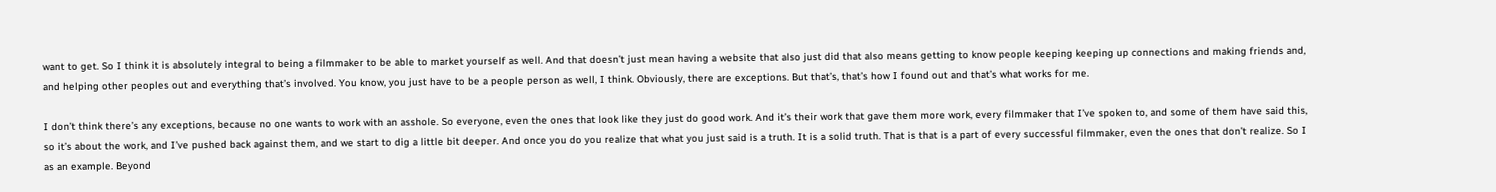want to get. So I think it is absolutely integral to being a filmmaker to be able to market yourself as well. And that doesn’t just mean having a website that also just did that also means getting to know people keeping keeping up connections and making friends and, and helping other peoples out and everything that’s involved. You know, you just have to be a people person as well, I think. Obviously, there are exceptions. But that’s, that’s how I found out and that’s what works for me.

I don’t think there’s any exceptions, because no one wants to work with an asshole. So everyone, even the ones that look like they just do good work. And it’s their work that gave them more work, every filmmaker that I’ve spoken to, and some of them have said this, so it’s about the work, and I’ve pushed back against them, and we start to dig a little bit deeper. And once you do you realize that what you just said is a truth. It is a solid truth. That is that is a part of every successful filmmaker, even the ones that don’t realize. So I as an example. Beyond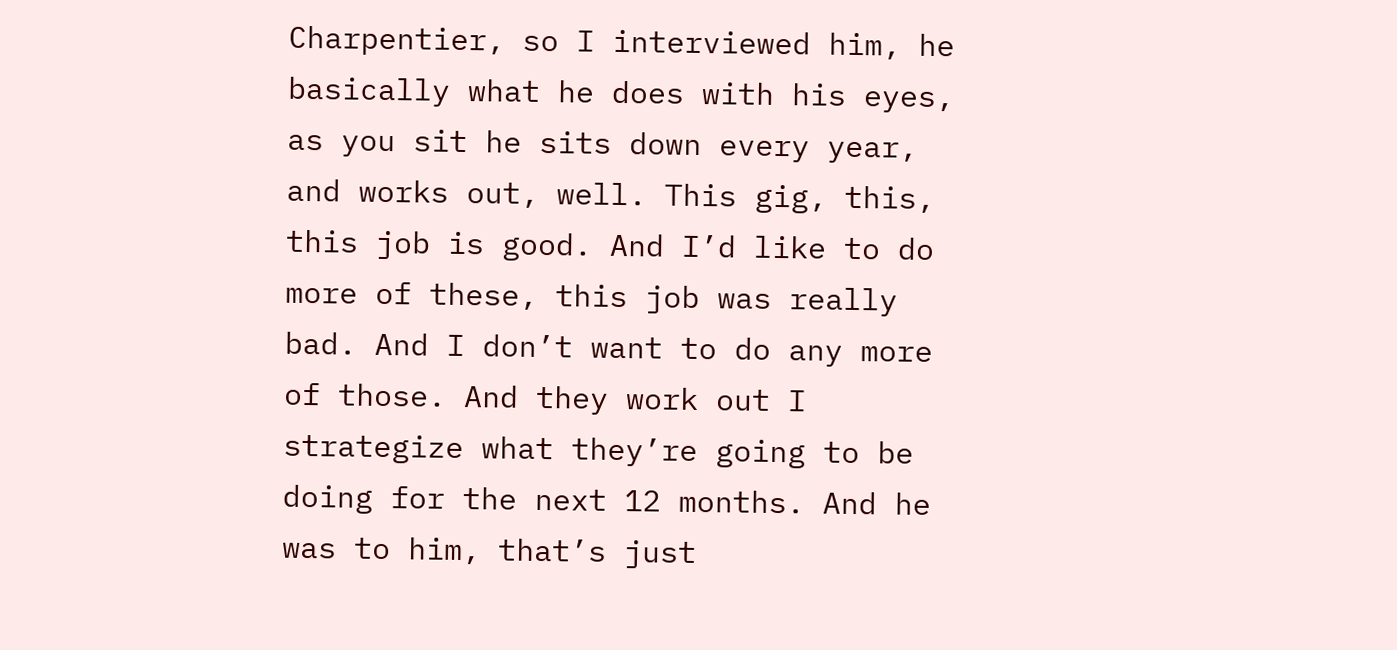Charpentier, so I interviewed him, he basically what he does with his eyes, as you sit he sits down every year, and works out, well. This gig, this, this job is good. And I’d like to do more of these, this job was really bad. And I don’t want to do any more of those. And they work out I strategize what they’re going to be doing for the next 12 months. And he was to him, that’s just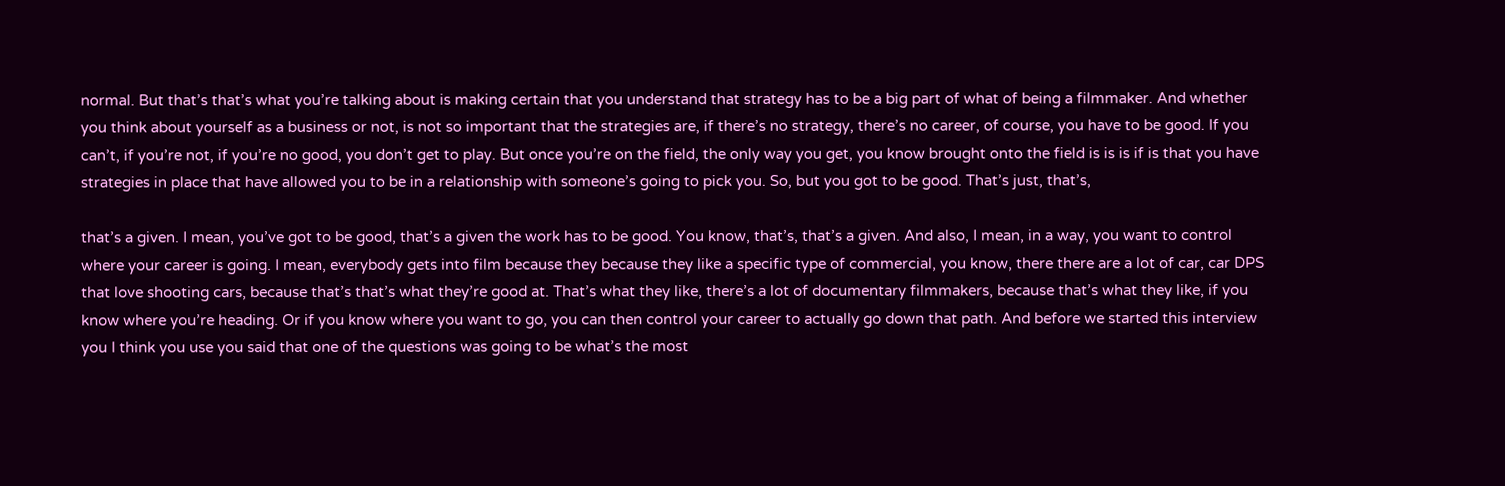normal. But that’s that’s what you’re talking about is making certain that you understand that strategy has to be a big part of what of being a filmmaker. And whether you think about yourself as a business or not, is not so important that the strategies are, if there’s no strategy, there’s no career, of course, you have to be good. If you can’t, if you’re not, if you’re no good, you don’t get to play. But once you’re on the field, the only way you get, you know brought onto the field is is is if is that you have strategies in place that have allowed you to be in a relationship with someone’s going to pick you. So, but you got to be good. That’s just, that’s,

that’s a given. I mean, you’ve got to be good, that’s a given the work has to be good. You know, that’s, that’s a given. And also, I mean, in a way, you want to control where your career is going. I mean, everybody gets into film because they because they like a specific type of commercial, you know, there there are a lot of car, car DPS that love shooting cars, because that’s that’s what they’re good at. That’s what they like, there’s a lot of documentary filmmakers, because that’s what they like, if you know where you’re heading. Or if you know where you want to go, you can then control your career to actually go down that path. And before we started this interview you I think you use you said that one of the questions was going to be what’s the most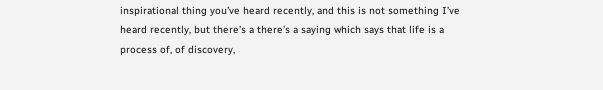inspirational thing you’ve heard recently, and this is not something I’ve heard recently, but there’s a there’s a saying which says that life is a process of, of discovery,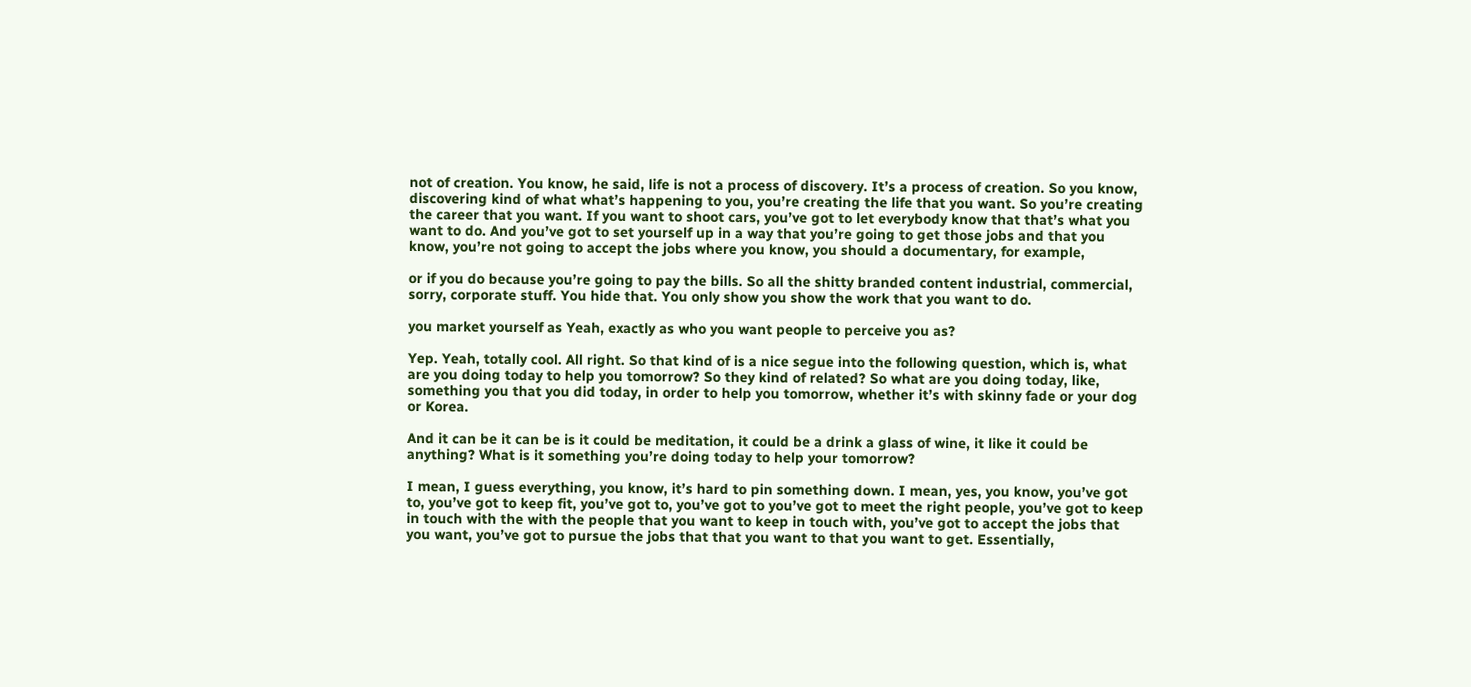not of creation. You know, he said, life is not a process of discovery. It’s a process of creation. So you know, discovering kind of what what’s happening to you, you’re creating the life that you want. So you’re creating the career that you want. If you want to shoot cars, you’ve got to let everybody know that that’s what you want to do. And you’ve got to set yourself up in a way that you’re going to get those jobs and that you know, you’re not going to accept the jobs where you know, you should a documentary, for example,

or if you do because you’re going to pay the bills. So all the shitty branded content industrial, commercial, sorry, corporate stuff. You hide that. You only show you show the work that you want to do.

you market yourself as Yeah, exactly as who you want people to perceive you as?

Yep. Yeah, totally cool. All right. So that kind of is a nice segue into the following question, which is, what are you doing today to help you tomorrow? So they kind of related? So what are you doing today, like, something you that you did today, in order to help you tomorrow, whether it’s with skinny fade or your dog or Korea.

And it can be it can be is it could be meditation, it could be a drink a glass of wine, it like it could be anything? What is it something you’re doing today to help your tomorrow?

I mean, I guess everything, you know, it’s hard to pin something down. I mean, yes, you know, you’ve got to, you’ve got to keep fit, you’ve got to, you’ve got to you’ve got to meet the right people, you’ve got to keep in touch with the with the people that you want to keep in touch with, you’ve got to accept the jobs that you want, you’ve got to pursue the jobs that that you want to that you want to get. Essentially,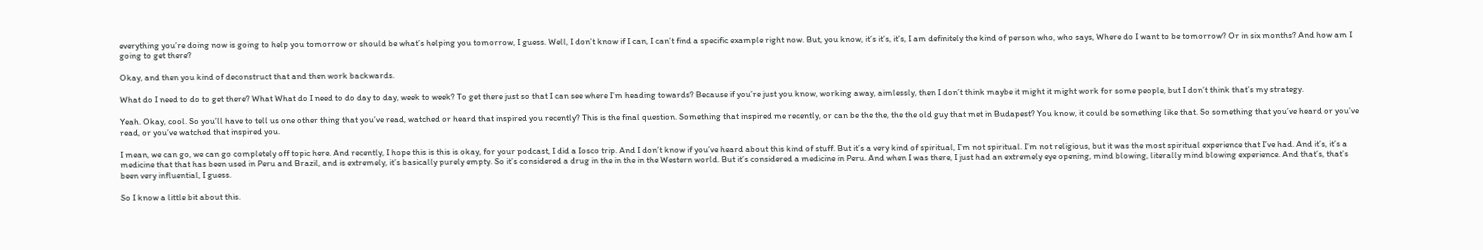everything you’re doing now is going to help you tomorrow or should be what’s helping you tomorrow, I guess. Well, I don’t know if I can, I can’t find a specific example right now. But, you know, it’s it’s, it’s, I am definitely the kind of person who, who says, Where do I want to be tomorrow? Or in six months? And how am I going to get there?

Okay, and then you kind of deconstruct that and then work backwards.

What do I need to do to get there? What What do I need to do day to day, week to week? To get there just so that I can see where I’m heading towards? Because if you’re just you know, working away, aimlessly, then I don’t think maybe it might it might work for some people, but I don’t think that’s my strategy.

Yeah. Okay, cool. So you’ll have to tell us one other thing that you’ve read, watched or heard that inspired you recently? This is the final question. Something that inspired me recently, or can be the the, the the old guy that met in Budapest? You know, it could be something like that. So something that you’ve heard or you’ve read, or you’ve watched that inspired you.

I mean, we can go, we can go completely off topic here. And recently, I hope this is this is okay, for your podcast, I did a Iosco trip. And I don’t know if you’ve heard about this kind of stuff. But it’s a very kind of spiritual, I’m not spiritual. I’m not religious, but it was the most spiritual experience that I’ve had. And it’s, it’s a medicine that that has been used in Peru and Brazil, and is extremely, it’s basically purely empty. So it’s considered a drug in the in the in the Western world. But it’s considered a medicine in Peru. And when I was there, I just had an extremely eye opening, mind blowing, literally mind blowing experience. And that’s, that’s been very influential, I guess.

So I know a little bit about this.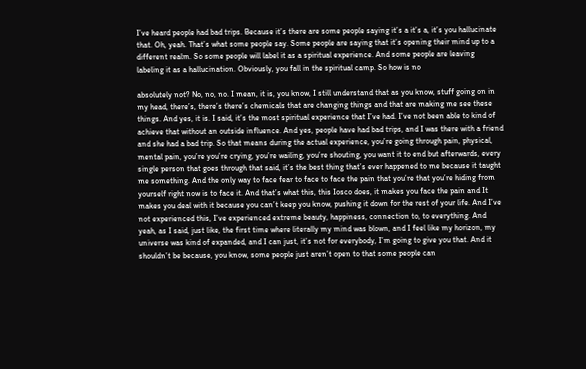I’ve heard people had bad trips. Because it’s there are some people saying it’s a it’s a, it’s you hallucinate that. Oh, yeah. That’s what some people say. Some people are saying that it’s opening their mind up to a different realm. So some people will label it as a spiritual experience. And some people are leaving labeling it as a hallucination. Obviously, you fall in the spiritual camp. So how is no

absolutely not? No, no, no. I mean, it is, you know, I still understand that as you know, stuff going on in my head, there’s, there’s there’s chemicals that are changing things and that are making me see these things. And yes, it is. I said, it’s the most spiritual experience that I’ve had. I’ve not been able to kind of achieve that without an outside influence. And yes, people have had bad trips, and I was there with a friend and she had a bad trip. So that means during the actual experience, you’re going through pain, physical, mental pain, you’re you’re crying, you’re wailing, you’re shouting, you want it to end but afterwards, every single person that goes through that said, it’s the best thing that’s ever happened to me because it taught me something. And the only way to face fear to face to face the pain that you’re that you’re hiding from yourself right now is to face it. And that’s what this, this Iosco does, it makes you face the pain and It makes you deal with it because you can’t keep you know, pushing it down for the rest of your life. And I’ve not experienced this, I’ve experienced extreme beauty, happiness, connection to, to everything. And yeah, as I said, just like, the first time where literally my mind was blown, and I feel like my horizon, my universe was kind of expanded, and I can just, it’s not for everybody, I’m going to give you that. And it shouldn’t be because, you know, some people just aren’t open to that some people can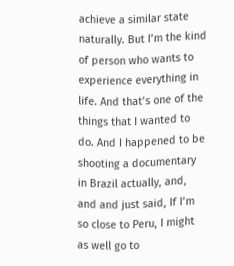achieve a similar state naturally. But I’m the kind of person who wants to experience everything in life. And that’s one of the things that I wanted to do. And I happened to be shooting a documentary in Brazil actually, and, and and just said, If I’m so close to Peru, I might as well go to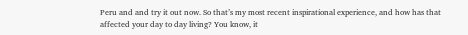Peru and and try it out now. So that’s my most recent inspirational experience, and how has that affected your day to day living? You know, it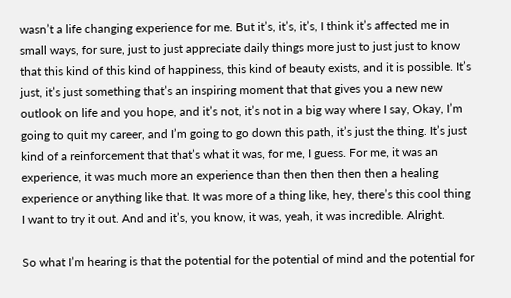wasn’t a life changing experience for me. But it’s, it’s, it’s, I think it’s affected me in small ways, for sure, just to just appreciate daily things more just to just just to know that this kind of this kind of happiness, this kind of beauty exists, and it is possible. It’s just, it’s just something that’s an inspiring moment that that gives you a new new outlook on life and you hope, and it’s not, it’s not in a big way where I say, Okay, I’m going to quit my career, and I’m going to go down this path, it’s just the thing. It’s just kind of a reinforcement that that’s what it was, for me, I guess. For me, it was an experience, it was much more an experience than then then then then a healing experience or anything like that. It was more of a thing like, hey, there’s this cool thing I want to try it out. And and it’s, you know, it was, yeah, it was incredible. Alright.

So what I’m hearing is that the potential for the potential of mind and the potential for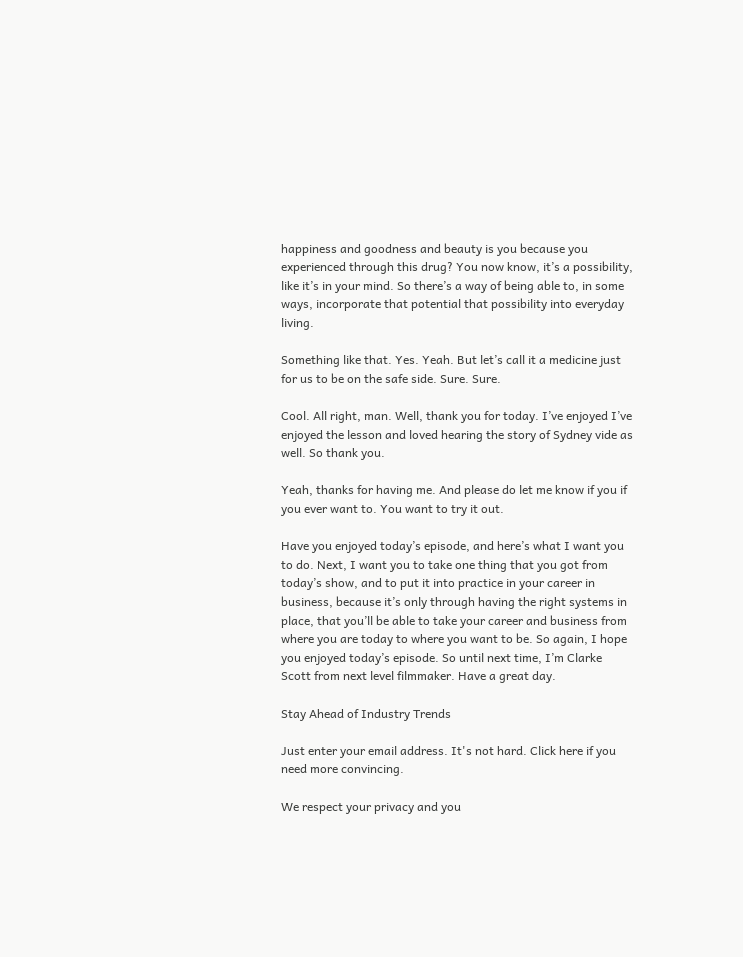happiness and goodness and beauty is you because you experienced through this drug? You now know, it’s a possibility, like it’s in your mind. So there’s a way of being able to, in some ways, incorporate that potential that possibility into everyday living.

Something like that. Yes. Yeah. But let’s call it a medicine just for us to be on the safe side. Sure. Sure.

Cool. All right, man. Well, thank you for today. I’ve enjoyed I’ve enjoyed the lesson and loved hearing the story of Sydney vide as well. So thank you.

Yeah, thanks for having me. And please do let me know if you if you ever want to. You want to try it out.

Have you enjoyed today’s episode, and here’s what I want you to do. Next, I want you to take one thing that you got from today’s show, and to put it into practice in your career in business, because it’s only through having the right systems in place, that you’ll be able to take your career and business from where you are today to where you want to be. So again, I hope you enjoyed today’s episode. So until next time, I’m Clarke Scott from next level filmmaker. Have a great day.

Stay Ahead of Industry Trends

Just enter your email address. It's not hard. Click here if you need more convincing.

We respect your privacy and you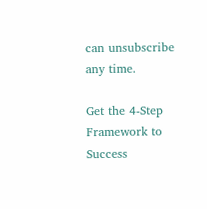can unsubscribe any time.

Get the 4-Step Framework to Success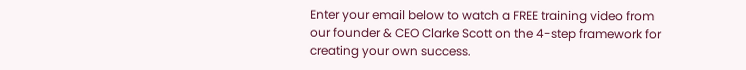Enter your email below to watch a FREE training video from our founder & CEO Clarke Scott on the 4-step framework for creating your own success.